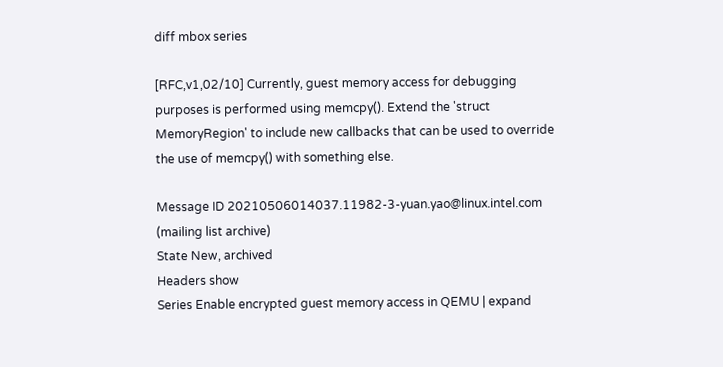diff mbox series

[RFC,v1,02/10] Currently, guest memory access for debugging purposes is performed using memcpy(). Extend the 'struct MemoryRegion' to include new callbacks that can be used to override the use of memcpy() with something else.

Message ID 20210506014037.11982-3-yuan.yao@linux.intel.com (mailing list archive)
State New, archived
Headers show
Series Enable encrypted guest memory access in QEMU | expand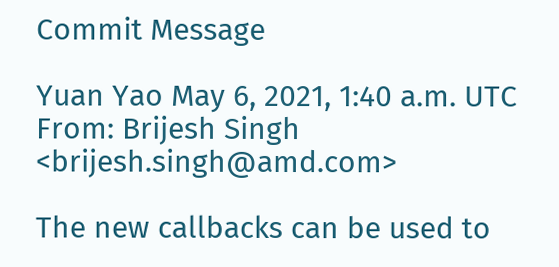Commit Message

Yuan Yao May 6, 2021, 1:40 a.m. UTC
From: Brijesh Singh <brijesh.singh@amd.com>

The new callbacks can be used to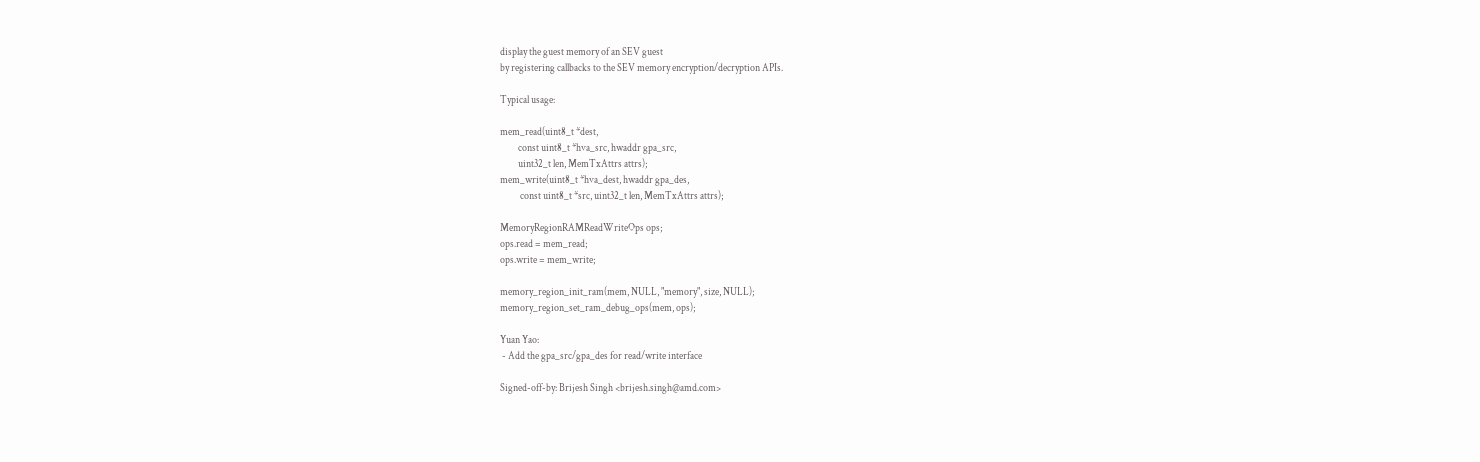display the guest memory of an SEV guest
by registering callbacks to the SEV memory encryption/decryption APIs.

Typical usage:

mem_read(uint8_t *dest,
         const uint8_t *hva_src, hwaddr gpa_src,
         uint32_t len, MemTxAttrs attrs);
mem_write(uint8_t *hva_dest, hwaddr gpa_des,
          const uint8_t *src, uint32_t len, MemTxAttrs attrs);

MemoryRegionRAMReadWriteOps ops;
ops.read = mem_read;
ops.write = mem_write;

memory_region_init_ram(mem, NULL, "memory", size, NULL);
memory_region_set_ram_debug_ops(mem, ops);

Yuan Yao:
 - Add the gpa_src/gpa_des for read/write interface

Signed-off-by: Brijesh Singh <brijesh.singh@amd.com>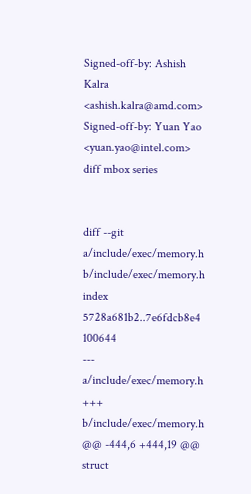Signed-off-by: Ashish Kalra <ashish.kalra@amd.com>
Signed-off-by: Yuan Yao <yuan.yao@intel.com>
diff mbox series


diff --git a/include/exec/memory.h b/include/exec/memory.h
index 5728a681b2..7e6fdcb8e4 100644
--- a/include/exec/memory.h
+++ b/include/exec/memory.h
@@ -444,6 +444,19 @@  struct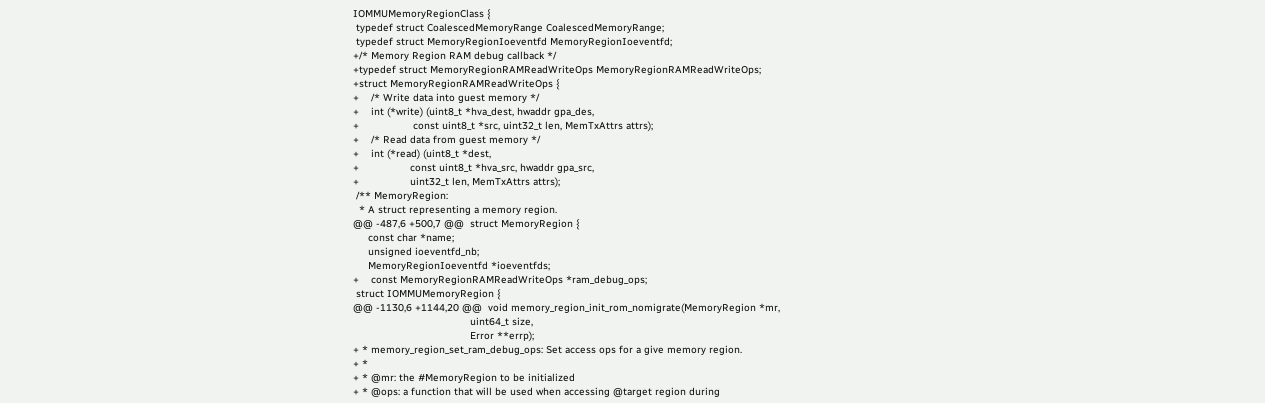IOMMUMemoryRegionClass {
 typedef struct CoalescedMemoryRange CoalescedMemoryRange;
 typedef struct MemoryRegionIoeventfd MemoryRegionIoeventfd;
+/* Memory Region RAM debug callback */
+typedef struct MemoryRegionRAMReadWriteOps MemoryRegionRAMReadWriteOps;
+struct MemoryRegionRAMReadWriteOps {
+    /* Write data into guest memory */
+    int (*write) (uint8_t *hva_dest, hwaddr gpa_des,
+                  const uint8_t *src, uint32_t len, MemTxAttrs attrs);
+    /* Read data from guest memory */
+    int (*read) (uint8_t *dest,
+                 const uint8_t *hva_src, hwaddr gpa_src,
+                 uint32_t len, MemTxAttrs attrs);
 /** MemoryRegion:
  * A struct representing a memory region.
@@ -487,6 +500,7 @@  struct MemoryRegion {
     const char *name;
     unsigned ioeventfd_nb;
     MemoryRegionIoeventfd *ioeventfds;
+    const MemoryRegionRAMReadWriteOps *ram_debug_ops;
 struct IOMMUMemoryRegion {
@@ -1130,6 +1144,20 @@  void memory_region_init_rom_nomigrate(MemoryRegion *mr,
                                       uint64_t size,
                                       Error **errp);
+ * memory_region_set_ram_debug_ops: Set access ops for a give memory region.
+ *
+ * @mr: the #MemoryRegion to be initialized
+ * @ops: a function that will be used when accessing @target region during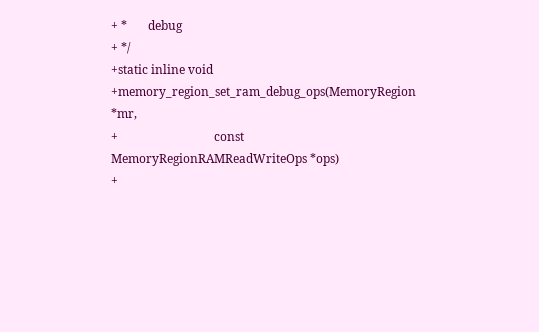+ *       debug
+ */
+static inline void
+memory_region_set_ram_debug_ops(MemoryRegion *mr,
+                                const MemoryRegionRAMReadWriteOps *ops)
+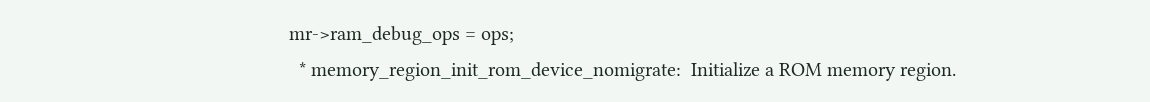mr->ram_debug_ops = ops;
  * memory_region_init_rom_device_nomigrate:  Initialize a ROM memory region.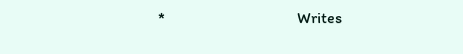*                                 Writes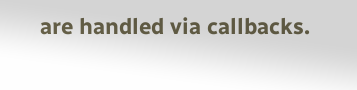are handled via callbacks.